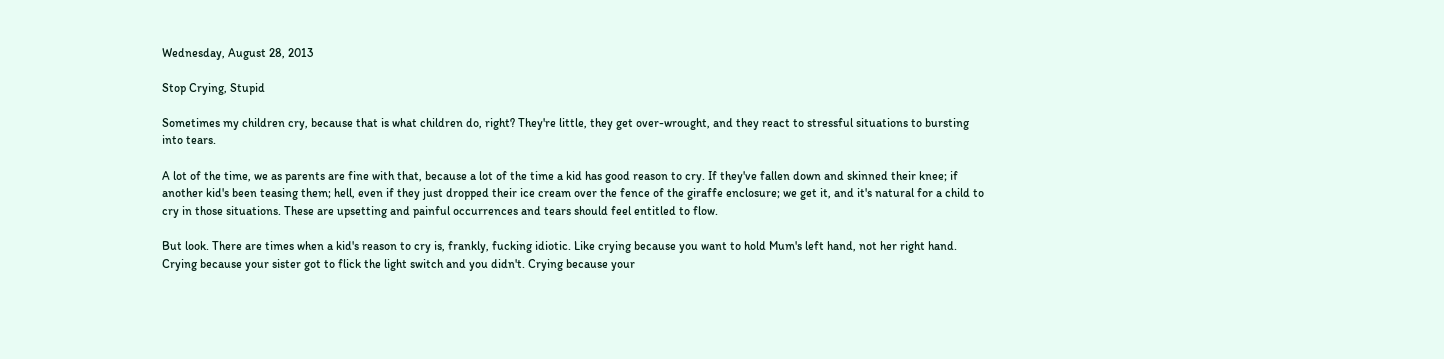Wednesday, August 28, 2013

Stop Crying, Stupid

Sometimes my children cry, because that is what children do, right? They're little, they get over-wrought, and they react to stressful situations to bursting into tears.

A lot of the time, we as parents are fine with that, because a lot of the time a kid has good reason to cry. If they've fallen down and skinned their knee; if another kid's been teasing them; hell, even if they just dropped their ice cream over the fence of the giraffe enclosure; we get it, and it's natural for a child to cry in those situations. These are upsetting and painful occurrences and tears should feel entitled to flow.

But look. There are times when a kid's reason to cry is, frankly, fucking idiotic. Like crying because you want to hold Mum's left hand, not her right hand. Crying because your sister got to flick the light switch and you didn't. Crying because your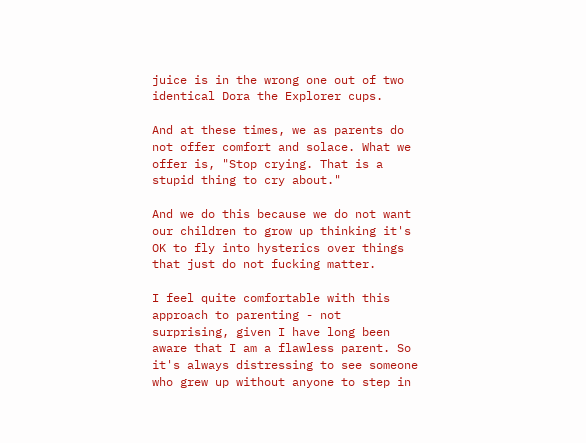juice is in the wrong one out of two identical Dora the Explorer cups.

And at these times, we as parents do not offer comfort and solace. What we offer is, "Stop crying. That is a stupid thing to cry about."

And we do this because we do not want our children to grow up thinking it's OK to fly into hysterics over things that just do not fucking matter.

I feel quite comfortable with this approach to parenting - not surprising, given I have long been aware that I am a flawless parent. So it's always distressing to see someone who grew up without anyone to step in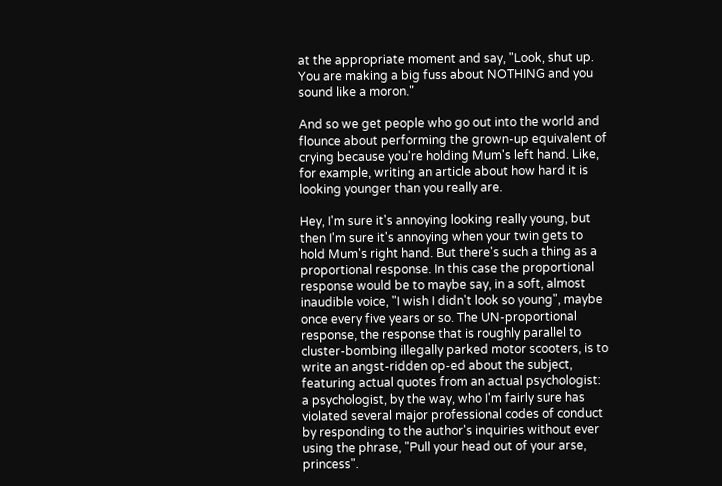at the appropriate moment and say, "Look, shut up. You are making a big fuss about NOTHING and you sound like a moron."

And so we get people who go out into the world and flounce about performing the grown-up equivalent of crying because you're holding Mum's left hand. Like, for example, writing an article about how hard it is looking younger than you really are.

Hey, I'm sure it's annoying looking really young, but then I'm sure it's annoying when your twin gets to hold Mum's right hand. But there's such a thing as a proportional response. In this case the proportional response would be to maybe say, in a soft, almost inaudible voice, "I wish I didn't look so young", maybe once every five years or so. The UN-proportional response, the response that is roughly parallel to cluster-bombing illegally parked motor scooters, is to write an angst-ridden op-ed about the subject, featuring actual quotes from an actual psychologist: a psychologist, by the way, who I'm fairly sure has violated several major professional codes of conduct by responding to the author's inquiries without ever using the phrase, "Pull your head out of your arse, princess".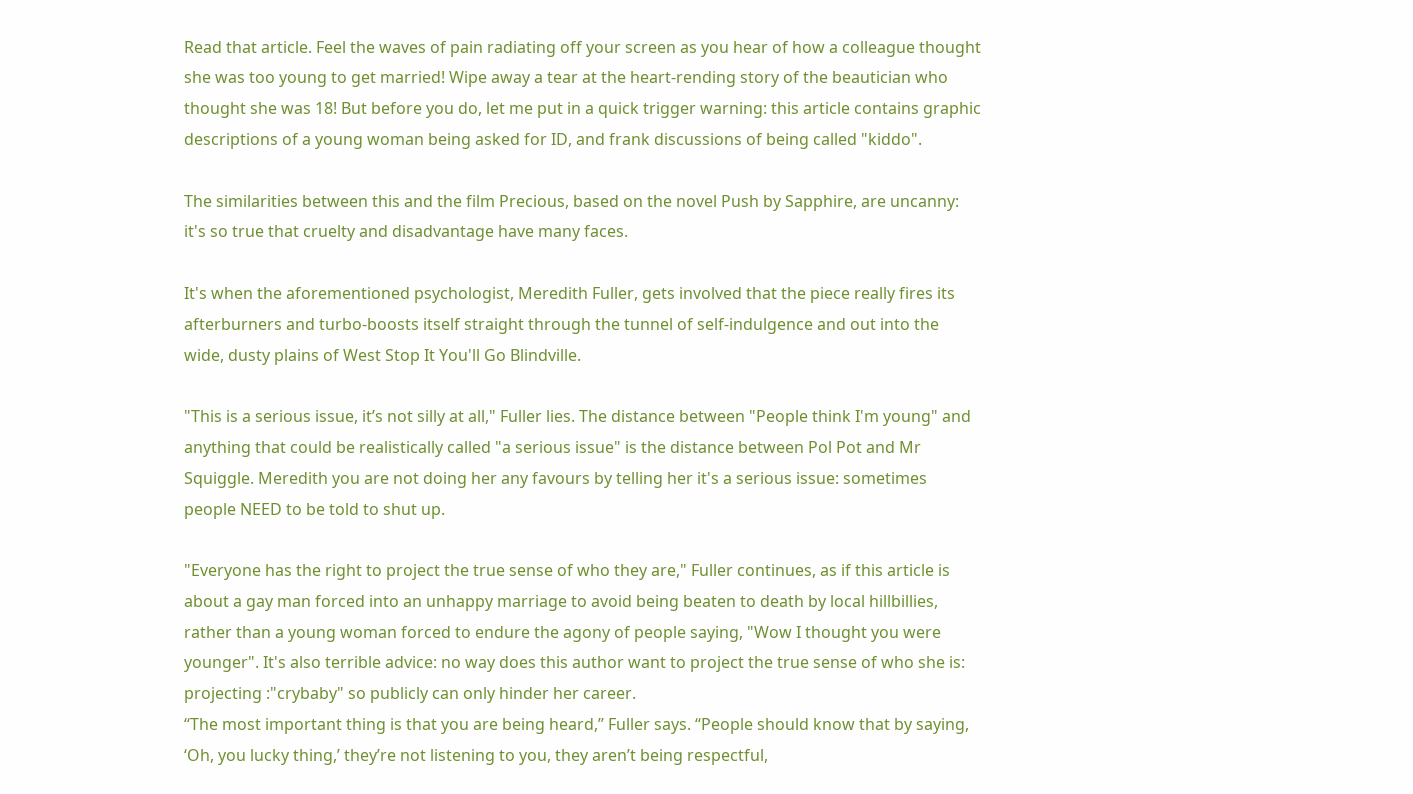Read that article. Feel the waves of pain radiating off your screen as you hear of how a colleague thought she was too young to get married! Wipe away a tear at the heart-rending story of the beautician who thought she was 18! But before you do, let me put in a quick trigger warning: this article contains graphic descriptions of a young woman being asked for ID, and frank discussions of being called "kiddo".

The similarities between this and the film Precious, based on the novel Push by Sapphire, are uncanny: it's so true that cruelty and disadvantage have many faces.

It's when the aforementioned psychologist, Meredith Fuller, gets involved that the piece really fires its afterburners and turbo-boosts itself straight through the tunnel of self-indulgence and out into the wide, dusty plains of West Stop It You'll Go Blindville.

"This is a serious issue, it’s not silly at all," Fuller lies. The distance between "People think I'm young" and anything that could be realistically called "a serious issue" is the distance between Pol Pot and Mr Squiggle. Meredith you are not doing her any favours by telling her it's a serious issue: sometimes people NEED to be told to shut up.

"Everyone has the right to project the true sense of who they are," Fuller continues, as if this article is about a gay man forced into an unhappy marriage to avoid being beaten to death by local hillbillies, rather than a young woman forced to endure the agony of people saying, "Wow I thought you were younger". It's also terrible advice: no way does this author want to project the true sense of who she is: projecting :"crybaby" so publicly can only hinder her career.
‘‘The most important thing is that you are being heard,’’ Fuller says. ‘‘People should know that by saying, ‘Oh, you lucky thing,’ they’re not listening to you, they aren’t being respectful,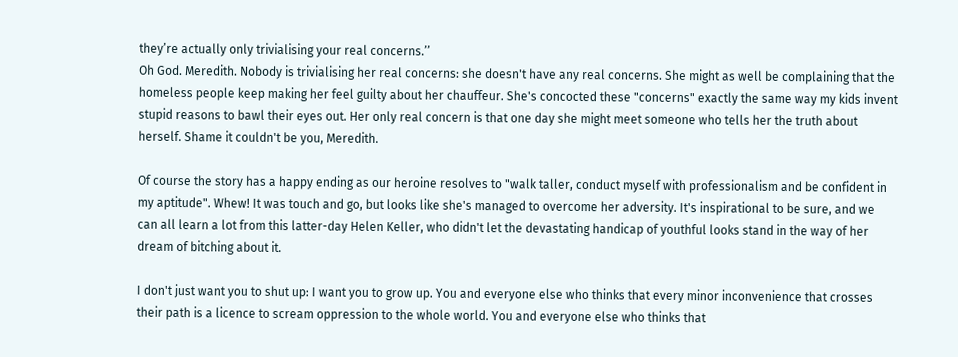they’re actually only trivialising your real concerns.’’
Oh God. Meredith. Nobody is trivialising her real concerns: she doesn't have any real concerns. She might as well be complaining that the homeless people keep making her feel guilty about her chauffeur. She's concocted these "concerns" exactly the same way my kids invent stupid reasons to bawl their eyes out. Her only real concern is that one day she might meet someone who tells her the truth about herself. Shame it couldn't be you, Meredith.

Of course the story has a happy ending as our heroine resolves to "walk taller, conduct myself with professionalism and be confident in my aptitude". Whew! It was touch and go, but looks like she's managed to overcome her adversity. It's inspirational to be sure, and we can all learn a lot from this latter-day Helen Keller, who didn't let the devastating handicap of youthful looks stand in the way of her dream of bitching about it.

I don't just want you to shut up: I want you to grow up. You and everyone else who thinks that every minor inconvenience that crosses their path is a licence to scream oppression to the whole world. You and everyone else who thinks that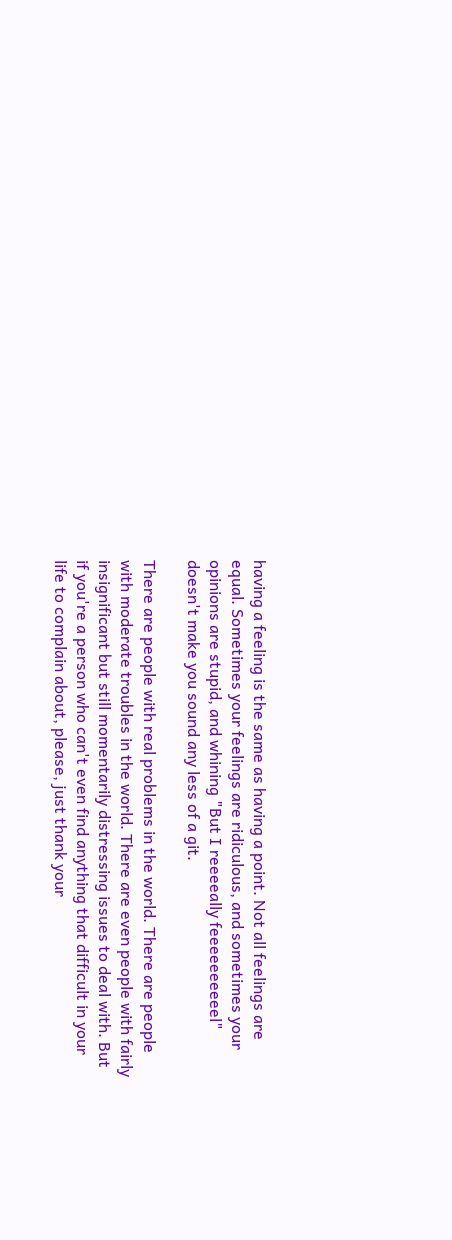having a feeling is the same as having a point. Not all feelings are equal. Sometimes your feelings are ridiculous, and sometimes your opinions are stupid, and whining "But I reeeeally feeeeeeeeeel" doesn't make you sound any less of a git.

There are people with real problems in the world. There are people with moderate troubles in the world. There are even people with fairly insignificant but still momentarily distressing issues to deal with. But if you're a person who can't even find anything that difficult in your life to complain about, please, just thank your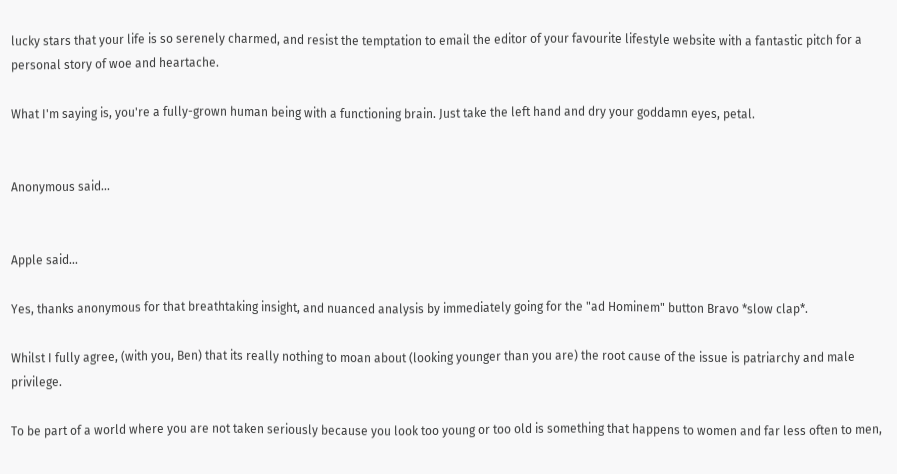lucky stars that your life is so serenely charmed, and resist the temptation to email the editor of your favourite lifestyle website with a fantastic pitch for a personal story of woe and heartache.

What I'm saying is, you're a fully-grown human being with a functioning brain. Just take the left hand and dry your goddamn eyes, petal.


Anonymous said...


Apple said...

Yes, thanks anonymous for that breathtaking insight, and nuanced analysis by immediately going for the "ad Hominem" button Bravo *slow clap*.

Whilst I fully agree, (with you, Ben) that its really nothing to moan about (looking younger than you are) the root cause of the issue is patriarchy and male privilege.

To be part of a world where you are not taken seriously because you look too young or too old is something that happens to women and far less often to men,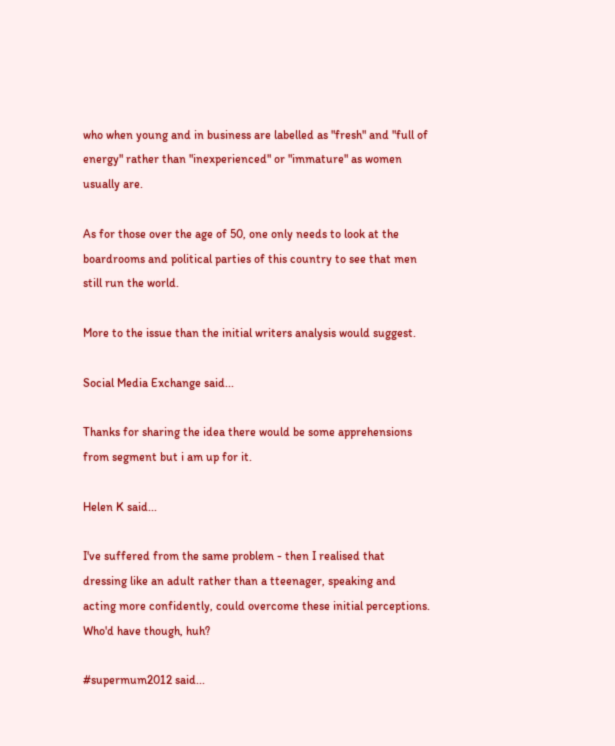who when young and in business are labelled as "fresh" and "full of energy" rather than "inexperienced" or "immature" as women usually are.

As for those over the age of 50, one only needs to look at the boardrooms and political parties of this country to see that men still run the world.

More to the issue than the initial writers analysis would suggest.

Social Media Exchange said...

Thanks for sharing the idea there would be some apprehensions from segment but i am up for it.

Helen K said...

I've suffered from the same problem - then I realised that dressing like an adult rather than a tteenager, speaking and acting more confidently, could overcome these initial perceptions. Who'd have though, huh?

#supermum2012 said...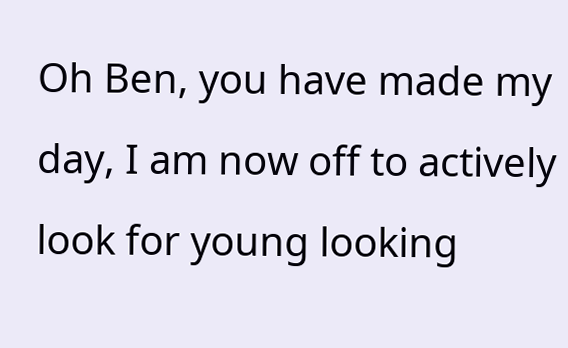Oh Ben, you have made my day, I am now off to actively look for young looking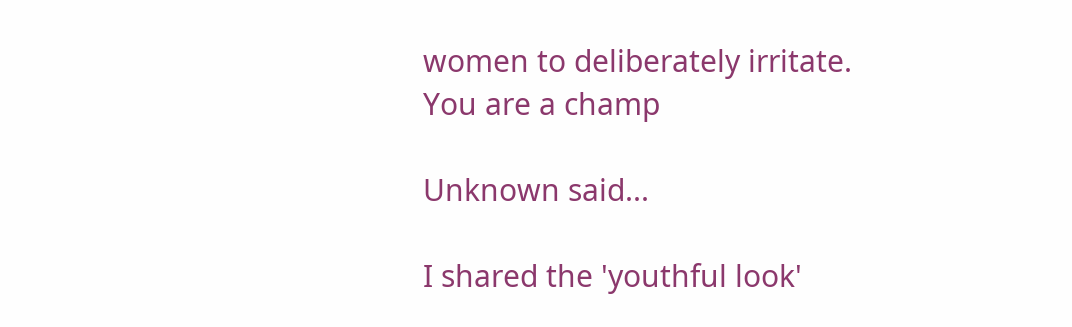women to deliberately irritate.
You are a champ

Unknown said...

I shared the 'youthful look'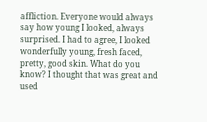affliction. Everyone would always say how young I looked, always surprised. I had to agree, I looked wonderfully young, fresh faced, pretty, good skin. What do you know? I thought that was great and used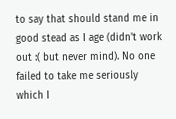to say that should stand me in good stead as I age (didn't work out :( but never mind). No one failed to take me seriously which I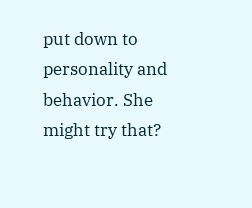put down to personality and behavior. She might try that?